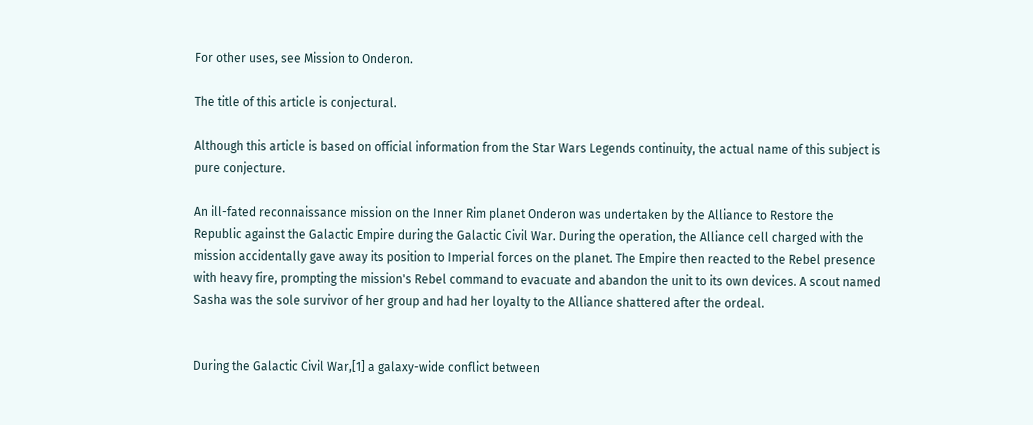For other uses, see Mission to Onderon.

The title of this article is conjectural.

Although this article is based on official information from the Star Wars Legends continuity, the actual name of this subject is pure conjecture.

An ill-fated reconnaissance mission on the Inner Rim planet Onderon was undertaken by the Alliance to Restore the Republic against the Galactic Empire during the Galactic Civil War. During the operation, the Alliance cell charged with the mission accidentally gave away its position to Imperial forces on the planet. The Empire then reacted to the Rebel presence with heavy fire, prompting the mission's Rebel command to evacuate and abandon the unit to its own devices. A scout named Sasha was the sole survivor of her group and had her loyalty to the Alliance shattered after the ordeal.


During the Galactic Civil War,[1] a galaxy-wide conflict between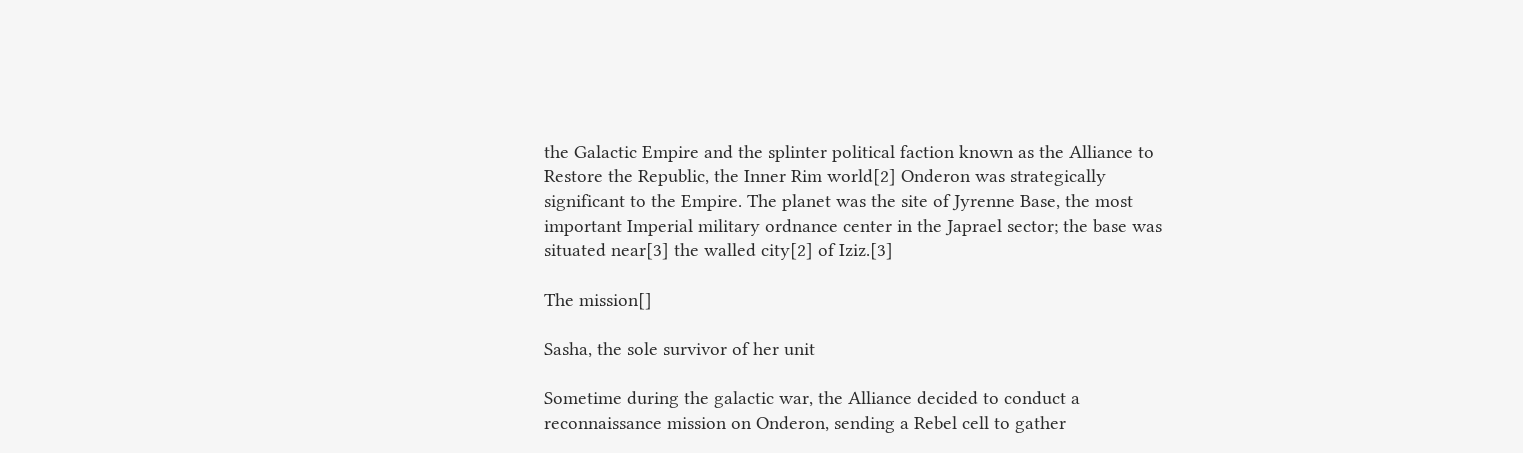the Galactic Empire and the splinter political faction known as the Alliance to Restore the Republic, the Inner Rim world[2] Onderon was strategically significant to the Empire. The planet was the site of Jyrenne Base, the most important Imperial military ordnance center in the Japrael sector; the base was situated near[3] the walled city[2] of Iziz.[3]

The mission[]

Sasha, the sole survivor of her unit

Sometime during the galactic war, the Alliance decided to conduct a reconnaissance mission on Onderon, sending a Rebel cell to gather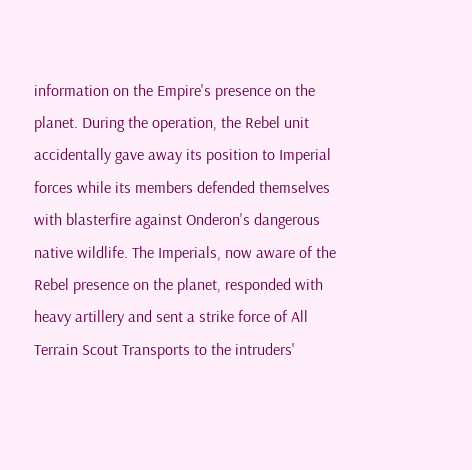information on the Empire's presence on the planet. During the operation, the Rebel unit accidentally gave away its position to Imperial forces while its members defended themselves with blasterfire against Onderon's dangerous native wildlife. The Imperials, now aware of the Rebel presence on the planet, responded with heavy artillery and sent a strike force of All Terrain Scout Transports to the intruders'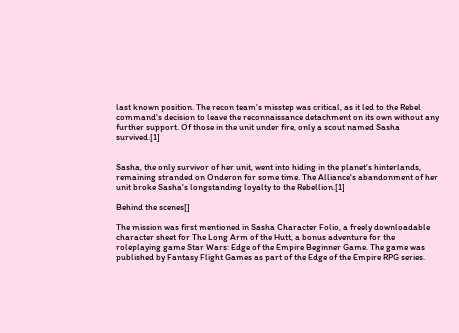last known position. The recon team's misstep was critical, as it led to the Rebel command's decision to leave the reconnaissance detachment on its own without any further support. Of those in the unit under fire, only a scout named Sasha survived.[1]


Sasha, the only survivor of her unit, went into hiding in the planet's hinterlands, remaining stranded on Onderon for some time. The Alliance's abandonment of her unit broke Sasha's longstanding loyalty to the Rebellion.[1]

Behind the scenes[]

The mission was first mentioned in Sasha Character Folio, a freely downloadable character sheet for The Long Arm of the Hutt, a bonus adventure for the roleplaying game Star Wars: Edge of the Empire Beginner Game. The game was published by Fantasy Flight Games as part of the Edge of the Empire RPG series.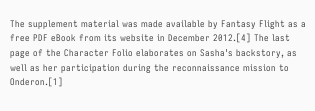The supplement material was made available by Fantasy Flight as a free PDF eBook from its website in December 2012.[4] The last page of the Character Folio elaborates on Sasha's backstory, as well as her participation during the reconnaissance mission to Onderon.[1]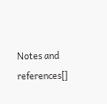Notes and references[]